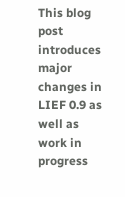This blog post introduces major changes in LIEF 0.9 as well as work in progress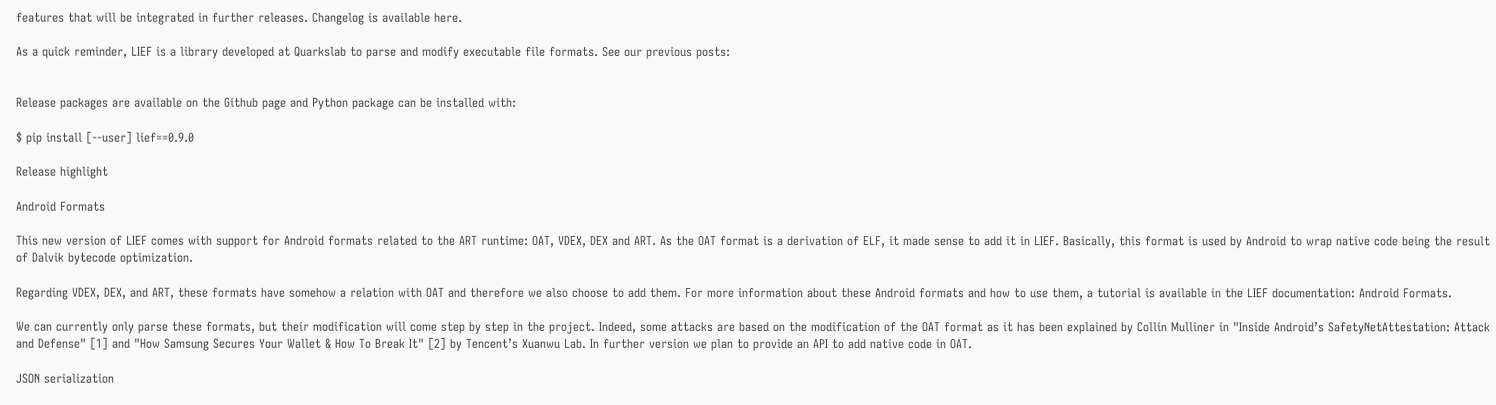features that will be integrated in further releases. Changelog is available here.

As a quick reminder, LIEF is a library developed at Quarkslab to parse and modify executable file formats. See our previous posts:


Release packages are available on the Github page and Python package can be installed with:

$ pip install [--user] lief==0.9.0

Release highlight

Android Formats

This new version of LIEF comes with support for Android formats related to the ART runtime: OAT, VDEX, DEX and ART. As the OAT format is a derivation of ELF, it made sense to add it in LIEF. Basically, this format is used by Android to wrap native code being the result of Dalvik bytecode optimization.

Regarding VDEX, DEX, and ART, these formats have somehow a relation with OAT and therefore we also choose to add them. For more information about these Android formats and how to use them, a tutorial is available in the LIEF documentation: Android Formats.

We can currently only parse these formats, but their modification will come step by step in the project. Indeed, some attacks are based on the modification of the OAT format as it has been explained by Collin Mulliner in "Inside Android’s SafetyNetAttestation: Attack and Defense" [1] and "How Samsung Secures Your Wallet & How To Break It" [2] by Tencent’s Xuanwu Lab. In further version we plan to provide an API to add native code in OAT.

JSON serialization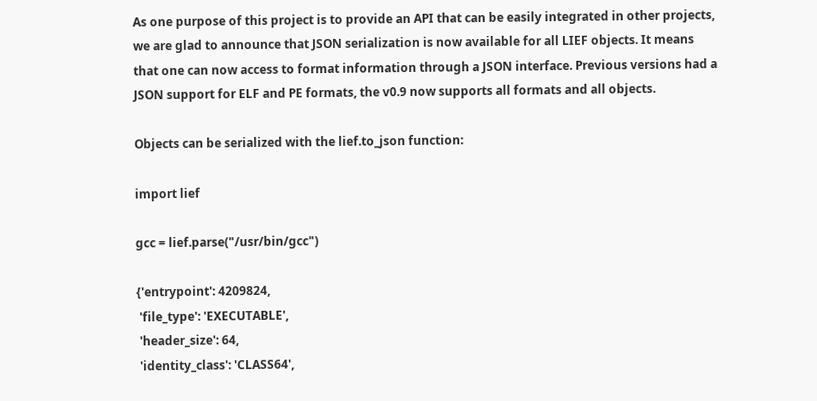As one purpose of this project is to provide an API that can be easily integrated in other projects, we are glad to announce that JSON serialization is now available for all LIEF objects. It means that one can now access to format information through a JSON interface. Previous versions had a JSON support for ELF and PE formats, the v0.9 now supports all formats and all objects.

Objects can be serialized with the lief.to_json function:

import lief

gcc = lief.parse("/usr/bin/gcc")

{'entrypoint': 4209824,
 'file_type': 'EXECUTABLE',
 'header_size': 64,
 'identity_class': 'CLASS64',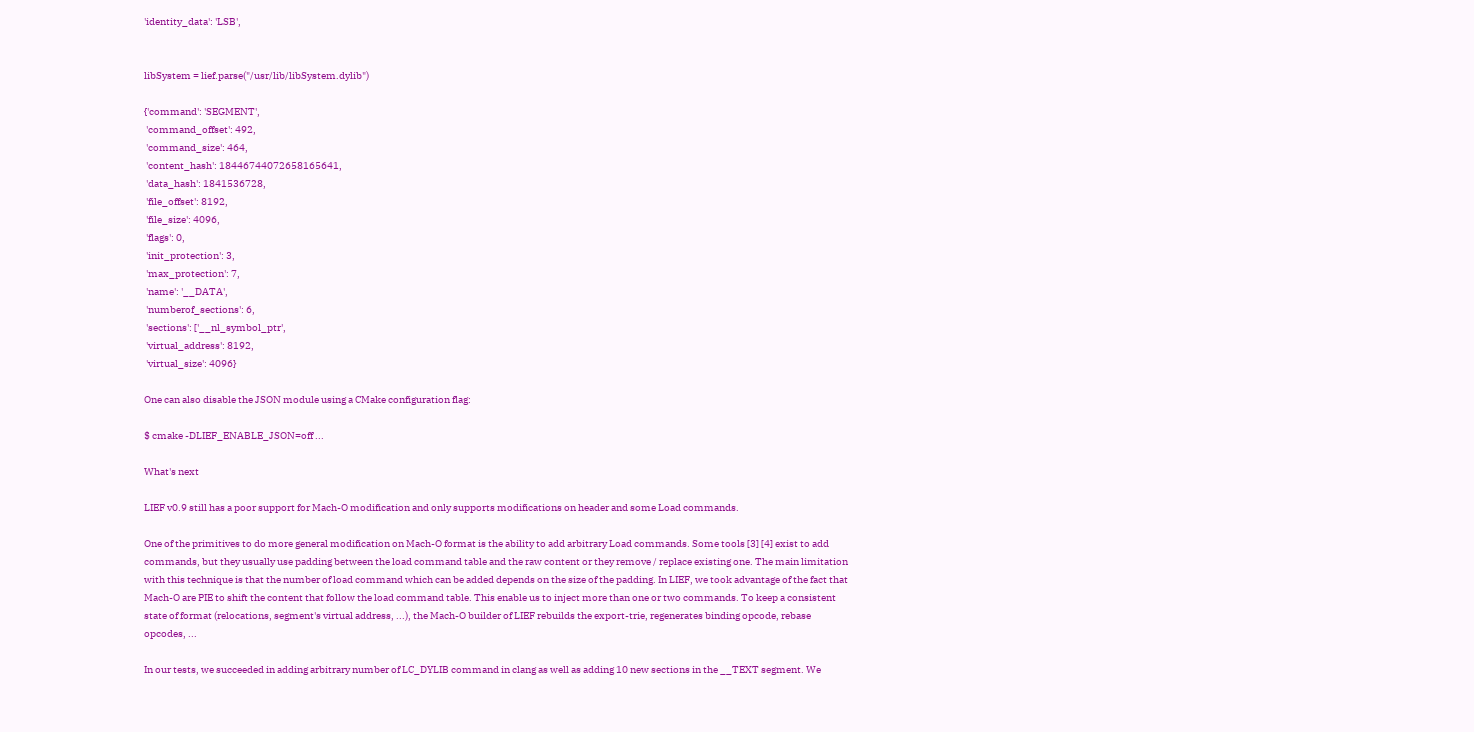'identity_data': 'LSB',


libSystem = lief.parse("/usr/lib/libSystem.dylib")

{'command': 'SEGMENT',
 'command_offset': 492,
 'command_size': 464,
 'content_hash': 18446744072658165641,
 'data_hash': 1841536728,
 'file_offset': 8192,
 'file_size': 4096,
 'flags': 0,
 'init_protection': 3,
 'max_protection': 7,
 'name': '__DATA',
 'numberof_sections': 6,
 'sections': ['__nl_symbol_ptr',
 'virtual_address': 8192,
 'virtual_size': 4096}

One can also disable the JSON module using a CMake configuration flag:

$ cmake -DLIEF_ENABLE_JSON=off ...

What's next

LIEF v0.9 still has a poor support for Mach-O modification and only supports modifications on header and some Load commands.

One of the primitives to do more general modification on Mach-O format is the ability to add arbitrary Load commands. Some tools [3] [4] exist to add commands, but they usually use padding between the load command table and the raw content or they remove / replace existing one. The main limitation with this technique is that the number of load command which can be added depends on the size of the padding. In LIEF, we took advantage of the fact that Mach-O are PIE to shift the content that follow the load command table. This enable us to inject more than one or two commands. To keep a consistent state of format (relocations, segment's virtual address, ...), the Mach-O builder of LIEF rebuilds the export-trie, regenerates binding opcode, rebase opcodes, ...

In our tests, we succeeded in adding arbitrary number of LC_DYLIB command in clang as well as adding 10 new sections in the __TEXT segment. We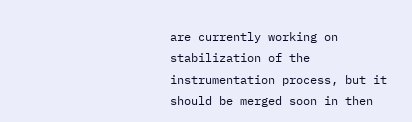are currently working on stabilization of the instrumentation process, but it should be merged soon in then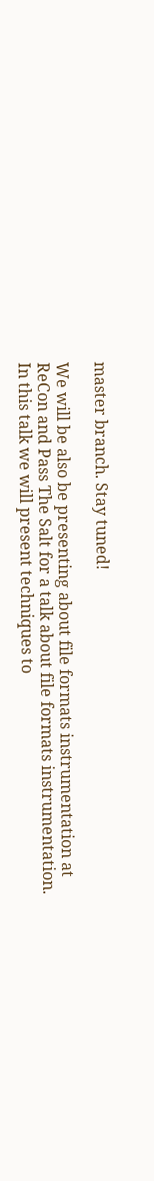master branch. Stay tuned!

We will be also be presenting about file formats instrumentation at ReCon and Pass The Salt for a talk about file formats instrumentation. In this talk we will present techniques to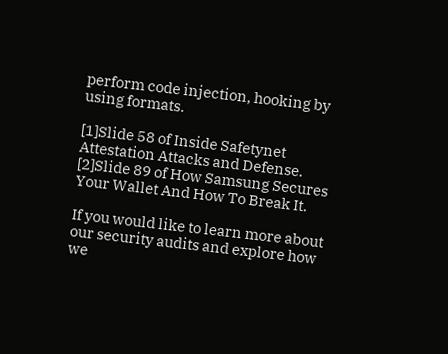perform code injection, hooking by using formats.

[1]Slide 58 of Inside Safetynet Attestation Attacks and Defense.
[2]Slide 89 of How Samsung Secures Your Wallet And How To Break It.

If you would like to learn more about our security audits and explore how we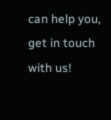can help you, get in touch with us!